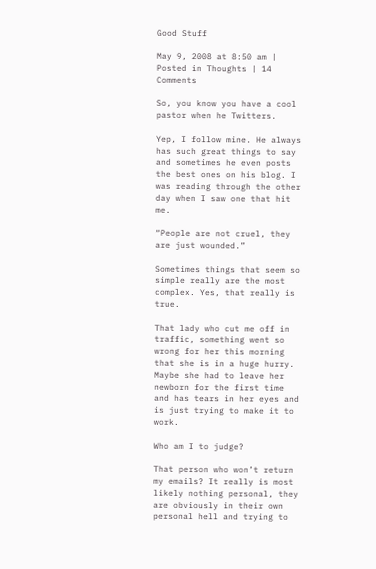Good Stuff

May 9, 2008 at 8:50 am | Posted in Thoughts | 14 Comments

So, you know you have a cool pastor when he Twitters.

Yep, I follow mine. He always has such great things to say and sometimes he even posts the best ones on his blog. I was reading through the other day when I saw one that hit me.

“People are not cruel, they are just wounded.”

Sometimes things that seem so simple really are the most complex. Yes, that really is true.

That lady who cut me off in traffic, something went so wrong for her this morning that she is in a huge hurry. Maybe she had to leave her newborn for the first time and has tears in her eyes and is just trying to make it to work.

Who am I to judge?

That person who won’t return my emails? It really is most likely nothing personal, they are obviously in their own personal hell and trying to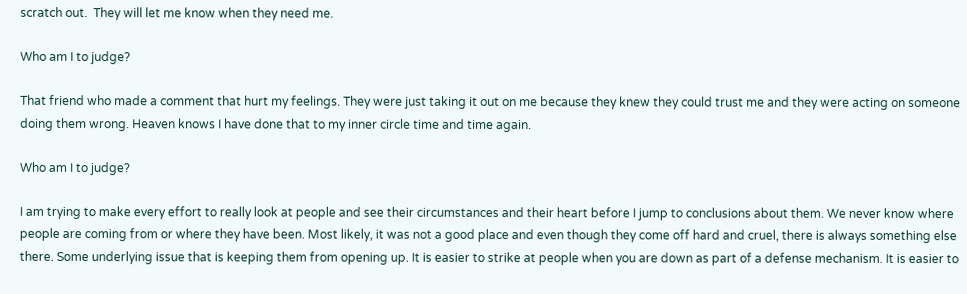scratch out.  They will let me know when they need me.

Who am I to judge?

That friend who made a comment that hurt my feelings. They were just taking it out on me because they knew they could trust me and they were acting on someone doing them wrong. Heaven knows I have done that to my inner circle time and time again.

Who am I to judge?

I am trying to make every effort to really look at people and see their circumstances and their heart before I jump to conclusions about them. We never know where people are coming from or where they have been. Most likely, it was not a good place and even though they come off hard and cruel, there is always something else there. Some underlying issue that is keeping them from opening up. It is easier to strike at people when you are down as part of a defense mechanism. It is easier to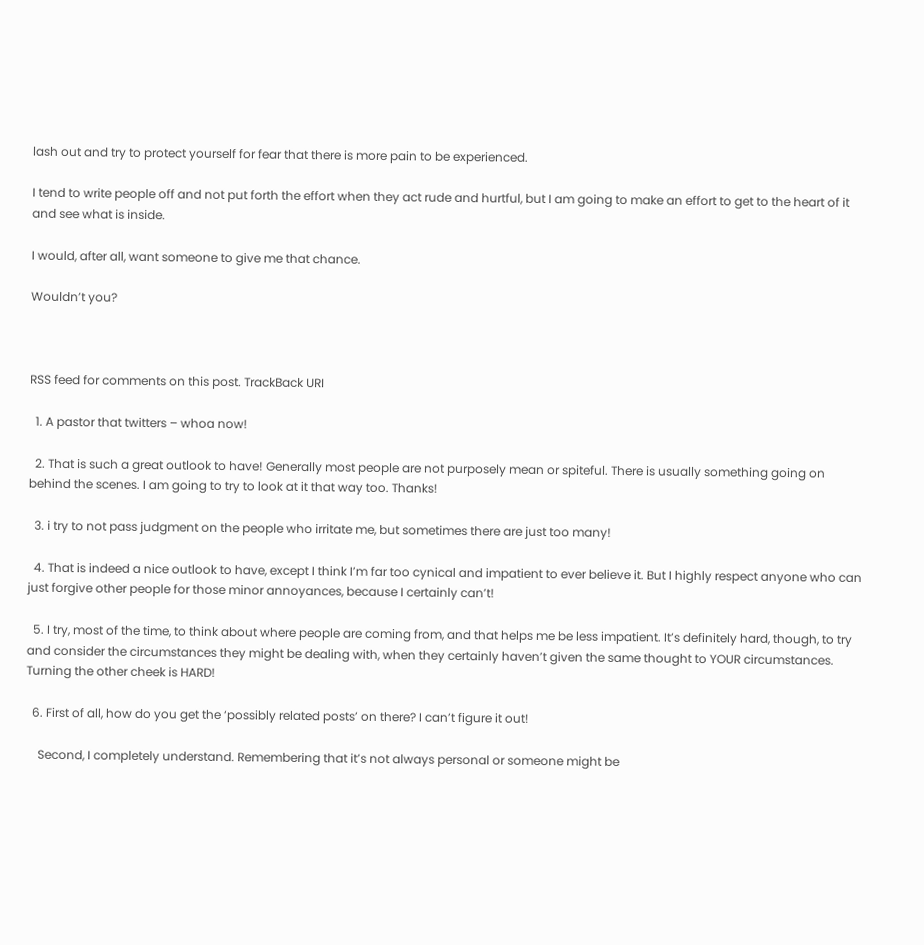lash out and try to protect yourself for fear that there is more pain to be experienced.

I tend to write people off and not put forth the effort when they act rude and hurtful, but I am going to make an effort to get to the heart of it and see what is inside.

I would, after all, want someone to give me that chance.

Wouldn’t you?



RSS feed for comments on this post. TrackBack URI

  1. A pastor that twitters – whoa now!

  2. That is such a great outlook to have! Generally most people are not purposely mean or spiteful. There is usually something going on behind the scenes. I am going to try to look at it that way too. Thanks!

  3. i try to not pass judgment on the people who irritate me, but sometimes there are just too many!

  4. That is indeed a nice outlook to have, except I think I’m far too cynical and impatient to ever believe it. But I highly respect anyone who can just forgive other people for those minor annoyances, because I certainly can’t!

  5. I try, most of the time, to think about where people are coming from, and that helps me be less impatient. It’s definitely hard, though, to try and consider the circumstances they might be dealing with, when they certainly haven’t given the same thought to YOUR circumstances. Turning the other cheek is HARD!

  6. First of all, how do you get the ‘possibly related posts’ on there? I can’t figure it out!

    Second, I completely understand. Remembering that it’s not always personal or someone might be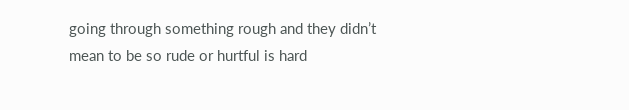going through something rough and they didn’t mean to be so rude or hurtful is hard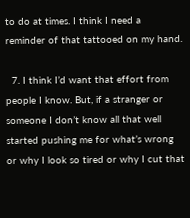to do at times. I think I need a reminder of that tattooed on my hand.

  7. I think I’d want that effort from people I know. But, if a stranger or someone I don’t know all that well started pushing me for what’s wrong or why I look so tired or why I cut that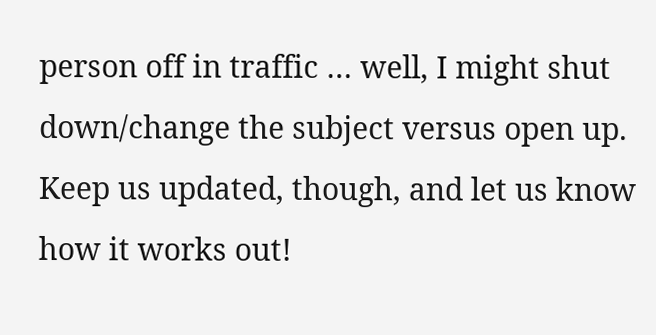person off in traffic … well, I might shut down/change the subject versus open up. Keep us updated, though, and let us know how it works out!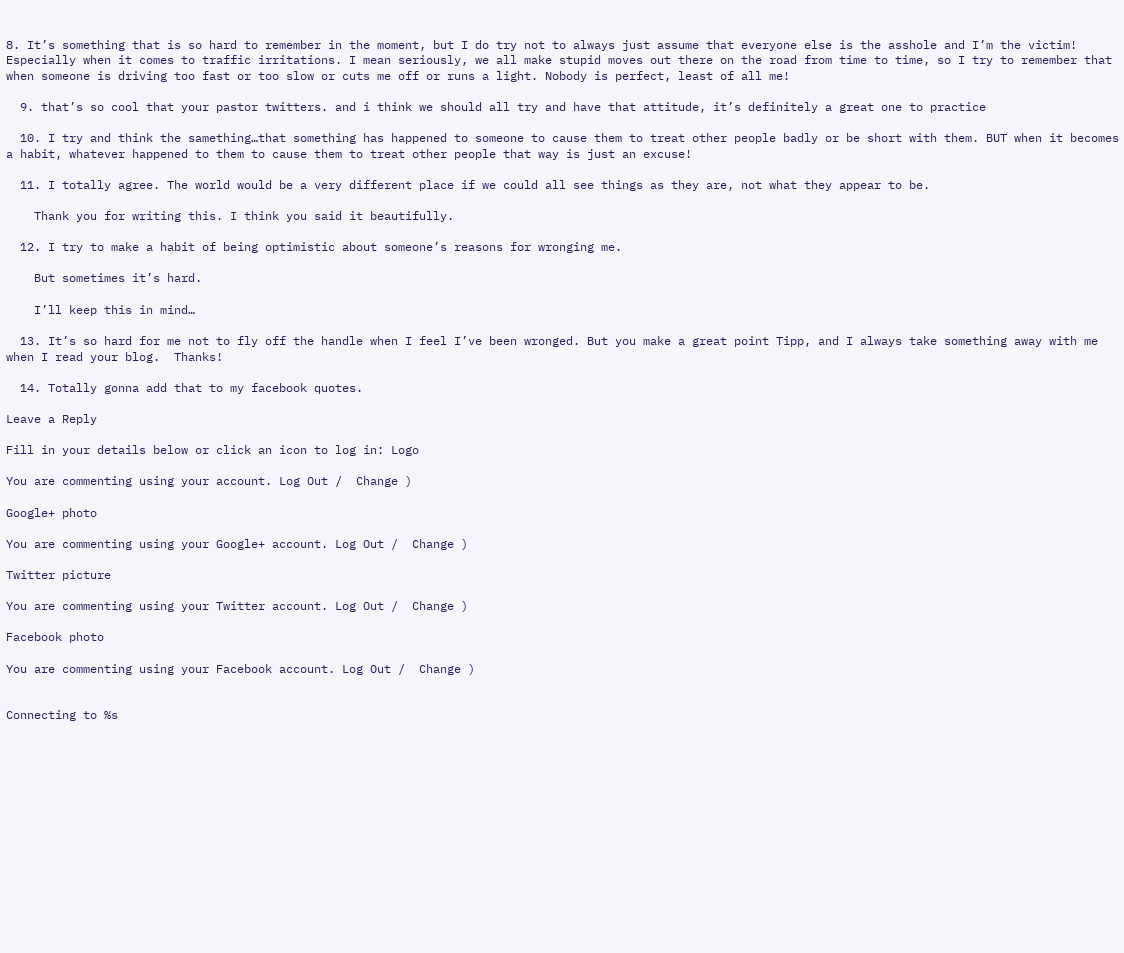8. It’s something that is so hard to remember in the moment, but I do try not to always just assume that everyone else is the asshole and I’m the victim! Especially when it comes to traffic irritations. I mean seriously, we all make stupid moves out there on the road from time to time, so I try to remember that when someone is driving too fast or too slow or cuts me off or runs a light. Nobody is perfect, least of all me!

  9. that’s so cool that your pastor twitters. and i think we should all try and have that attitude, it’s definitely a great one to practice

  10. I try and think the samething…that something has happened to someone to cause them to treat other people badly or be short with them. BUT when it becomes a habit, whatever happened to them to cause them to treat other people that way is just an excuse!

  11. I totally agree. The world would be a very different place if we could all see things as they are, not what they appear to be.

    Thank you for writing this. I think you said it beautifully.

  12. I try to make a habit of being optimistic about someone’s reasons for wronging me.

    But sometimes it’s hard.

    I’ll keep this in mind…

  13. It’s so hard for me not to fly off the handle when I feel I’ve been wronged. But you make a great point Tipp, and I always take something away with me when I read your blog.  Thanks!

  14. Totally gonna add that to my facebook quotes.

Leave a Reply

Fill in your details below or click an icon to log in: Logo

You are commenting using your account. Log Out /  Change )

Google+ photo

You are commenting using your Google+ account. Log Out /  Change )

Twitter picture

You are commenting using your Twitter account. Log Out /  Change )

Facebook photo

You are commenting using your Facebook account. Log Out /  Change )


Connecting to %s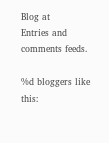Blog at
Entries and comments feeds.

%d bloggers like this: